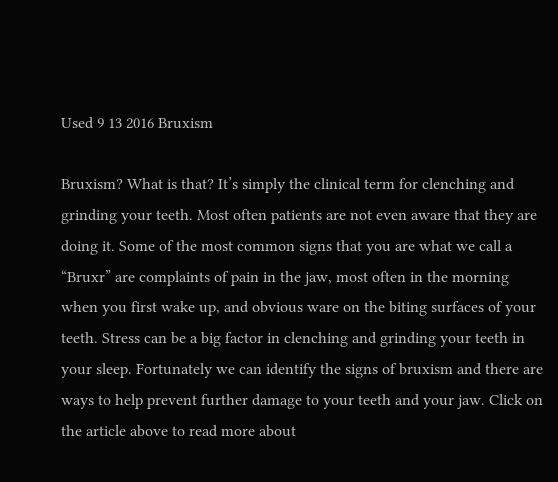Used 9 13 2016 Bruxism

Bruxism? What is that? It’s simply the clinical term for clenching and grinding your teeth. Most often patients are not even aware that they are doing it. Some of the most common signs that you are what we call a “Bruxr” are complaints of pain in the jaw, most often in the morning when you first wake up, and obvious ware on the biting surfaces of your teeth. Stress can be a big factor in clenching and grinding your teeth in your sleep. Fortunately we can identify the signs of bruxism and there are ways to help prevent further damage to your teeth and your jaw. Click on the article above to read more about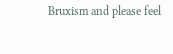Bruxism and please feel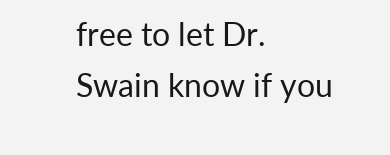free to let Dr. Swain know if you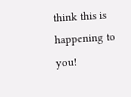think this is happening to you!